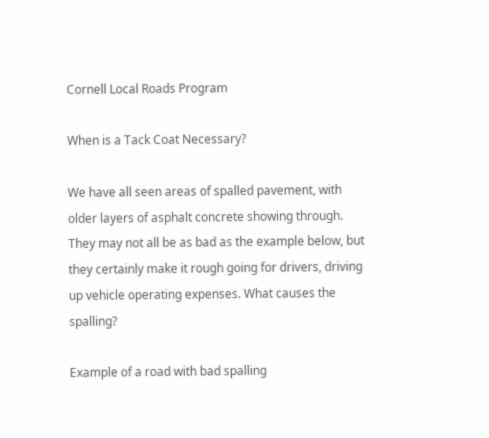Cornell Local Roads Program

When is a Tack Coat Necessary?

We have all seen areas of spalled pavement, with older layers of asphalt concrete showing through. They may not all be as bad as the example below, but they certainly make it rough going for drivers, driving up vehicle operating expenses. What causes the spalling?

Example of a road with bad spalling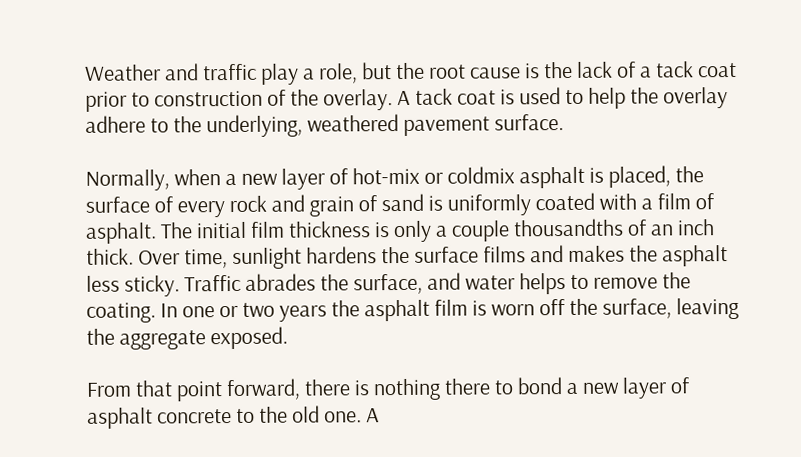Weather and traffic play a role, but the root cause is the lack of a tack coat prior to construction of the overlay. A tack coat is used to help the overlay adhere to the underlying, weathered pavement surface.

Normally, when a new layer of hot-mix or coldmix asphalt is placed, the surface of every rock and grain of sand is uniformly coated with a film of asphalt. The initial film thickness is only a couple thousandths of an inch thick. Over time, sunlight hardens the surface films and makes the asphalt less sticky. Traffic abrades the surface, and water helps to remove the coating. In one or two years the asphalt film is worn off the surface, leaving the aggregate exposed.

From that point forward, there is nothing there to bond a new layer of asphalt concrete to the old one. A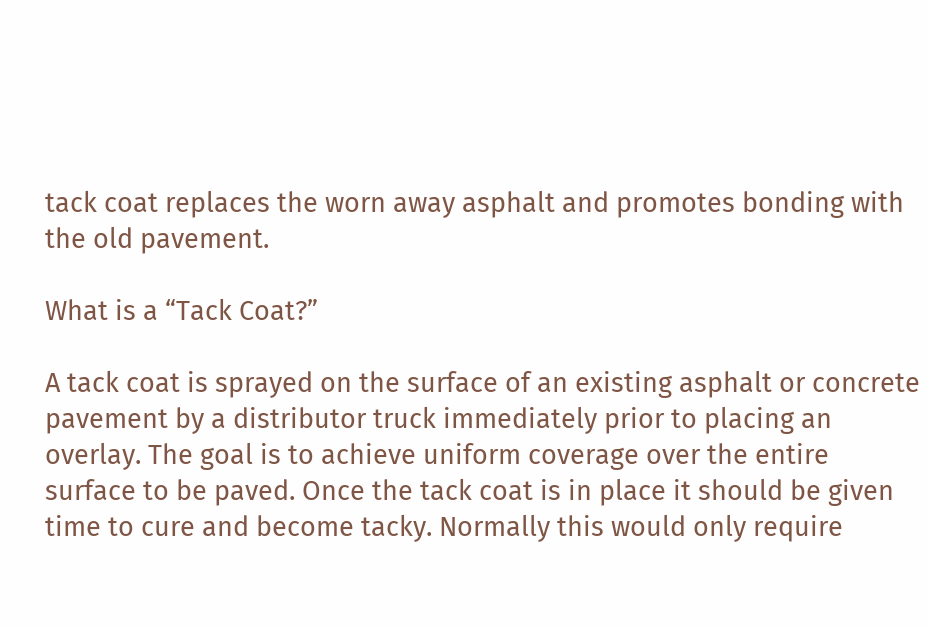tack coat replaces the worn away asphalt and promotes bonding with the old pavement.

What is a “Tack Coat?”

A tack coat is sprayed on the surface of an existing asphalt or concrete pavement by a distributor truck immediately prior to placing an overlay. The goal is to achieve uniform coverage over the entire surface to be paved. Once the tack coat is in place it should be given time to cure and become tacky. Normally this would only require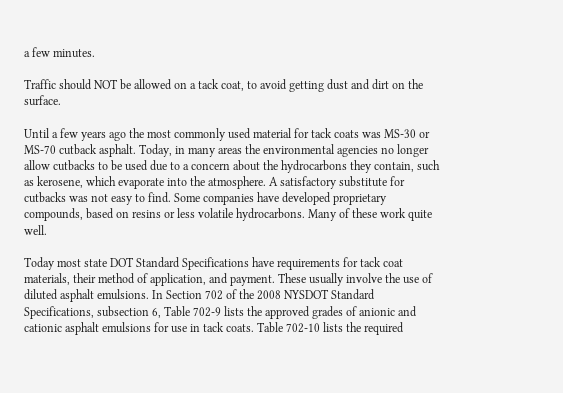a few minutes.

Traffic should NOT be allowed on a tack coat, to avoid getting dust and dirt on the surface.

Until a few years ago the most commonly used material for tack coats was MS-30 or MS-70 cutback asphalt. Today, in many areas the environmental agencies no longer allow cutbacks to be used due to a concern about the hydrocarbons they contain, such as kerosene, which evaporate into the atmosphere. A satisfactory substitute for cutbacks was not easy to find. Some companies have developed proprietary compounds, based on resins or less volatile hydrocarbons. Many of these work quite well.

Today most state DOT Standard Specifications have requirements for tack coat materials, their method of application, and payment. These usually involve the use of diluted asphalt emulsions. In Section 702 of the 2008 NYSDOT Standard Specifications, subsection 6, Table 702-9 lists the approved grades of anionic and cationic asphalt emulsions for use in tack coats. Table 702-10 lists the required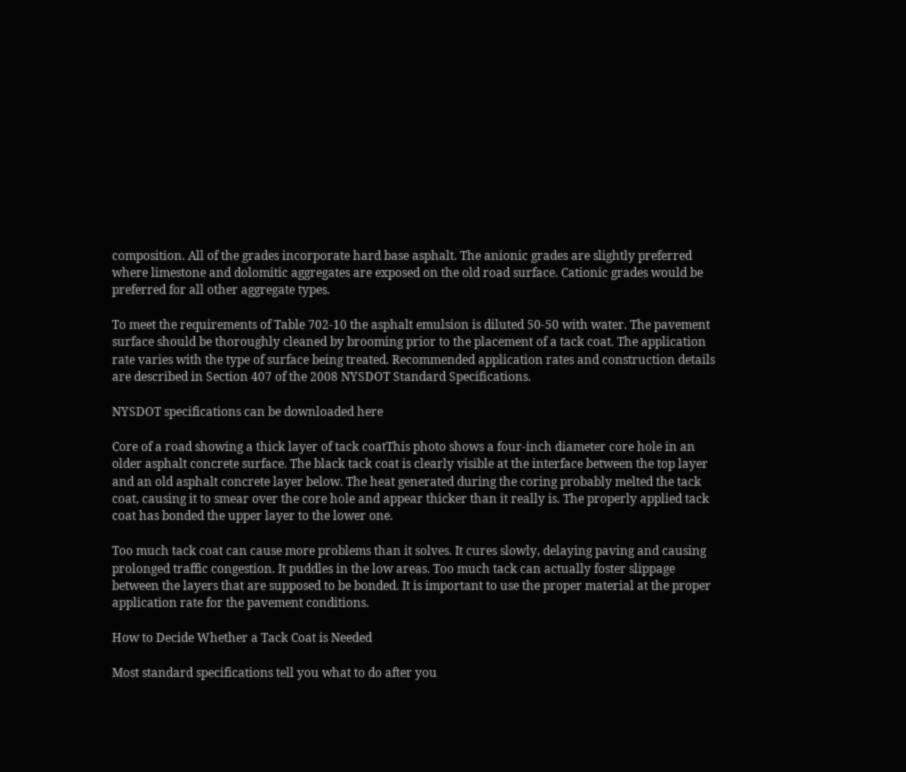composition. All of the grades incorporate hard base asphalt. The anionic grades are slightly preferred where limestone and dolomitic aggregates are exposed on the old road surface. Cationic grades would be preferred for all other aggregate types.

To meet the requirements of Table 702-10 the asphalt emulsion is diluted 50-50 with water. The pavement surface should be thoroughly cleaned by brooming prior to the placement of a tack coat. The application rate varies with the type of surface being treated. Recommended application rates and construction details are described in Section 407 of the 2008 NYSDOT Standard Specifications.

NYSDOT specifications can be downloaded here

Core of a road showing a thick layer of tack coatThis photo shows a four-inch diameter core hole in an older asphalt concrete surface. The black tack coat is clearly visible at the interface between the top layer and an old asphalt concrete layer below. The heat generated during the coring probably melted the tack coat, causing it to smear over the core hole and appear thicker than it really is. The properly applied tack coat has bonded the upper layer to the lower one.

Too much tack coat can cause more problems than it solves. It cures slowly, delaying paving and causing prolonged traffic congestion. It puddles in the low areas. Too much tack can actually foster slippage between the layers that are supposed to be bonded. It is important to use the proper material at the proper application rate for the pavement conditions.

How to Decide Whether a Tack Coat is Needed

Most standard specifications tell you what to do after you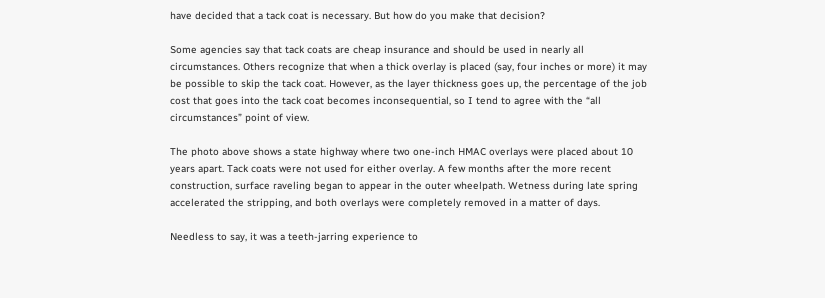have decided that a tack coat is necessary. But how do you make that decision?

Some agencies say that tack coats are cheap insurance and should be used in nearly all circumstances. Others recognize that when a thick overlay is placed (say, four inches or more) it may be possible to skip the tack coat. However, as the layer thickness goes up, the percentage of the job cost that goes into the tack coat becomes inconsequential, so I tend to agree with the “all circumstances” point of view.

The photo above shows a state highway where two one-inch HMAC overlays were placed about 10 years apart. Tack coats were not used for either overlay. A few months after the more recent construction, surface raveling began to appear in the outer wheelpath. Wetness during late spring accelerated the stripping, and both overlays were completely removed in a matter of days.

Needless to say, it was a teeth-jarring experience to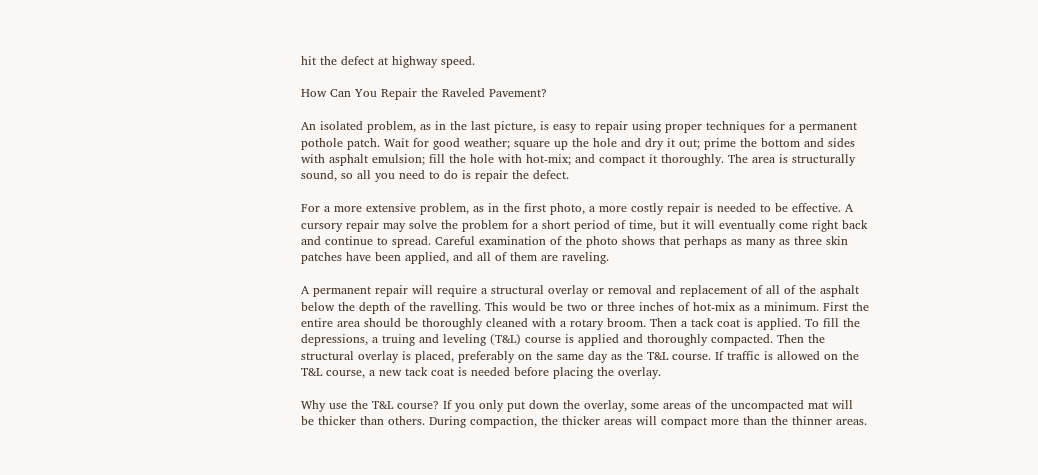hit the defect at highway speed.

How Can You Repair the Raveled Pavement?

An isolated problem, as in the last picture, is easy to repair using proper techniques for a permanent pothole patch. Wait for good weather; square up the hole and dry it out; prime the bottom and sides with asphalt emulsion; fill the hole with hot-mix; and compact it thoroughly. The area is structurally sound, so all you need to do is repair the defect.

For a more extensive problem, as in the first photo, a more costly repair is needed to be effective. A cursory repair may solve the problem for a short period of time, but it will eventually come right back and continue to spread. Careful examination of the photo shows that perhaps as many as three skin patches have been applied, and all of them are raveling.

A permanent repair will require a structural overlay or removal and replacement of all of the asphalt below the depth of the ravelling. This would be two or three inches of hot-mix as a minimum. First the entire area should be thoroughly cleaned with a rotary broom. Then a tack coat is applied. To fill the depressions, a truing and leveling (T&L) course is applied and thoroughly compacted. Then the structural overlay is placed, preferably on the same day as the T&L course. If traffic is allowed on the T&L course, a new tack coat is needed before placing the overlay.

Why use the T&L course? If you only put down the overlay, some areas of the uncompacted mat will be thicker than others. During compaction, the thicker areas will compact more than the thinner areas.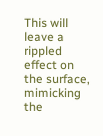This will leave a rippled effect on the surface, mimicking the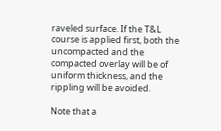raveled surface. If the T&L course is applied first, both the uncompacted and the compacted overlay will be of uniform thickness, and the rippling will be avoided.

Note that a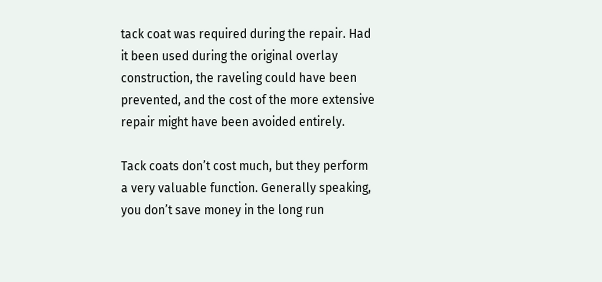tack coat was required during the repair. Had it been used during the original overlay construction, the raveling could have been prevented, and the cost of the more extensive repair might have been avoided entirely.

Tack coats don’t cost much, but they perform a very valuable function. Generally speaking, you don’t save money in the long run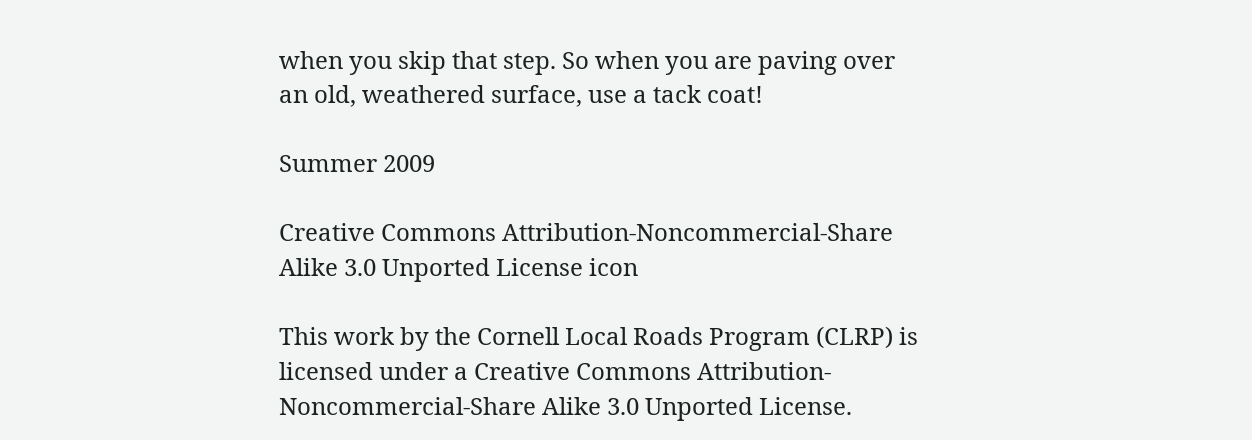when you skip that step. So when you are paving over an old, weathered surface, use a tack coat!

Summer 2009

Creative Commons Attribution-Noncommercial-Share Alike 3.0 Unported License icon

This work by the Cornell Local Roads Program (CLRP) is licensed under a Creative Commons Attribution-Noncommercial-Share Alike 3.0 Unported License.